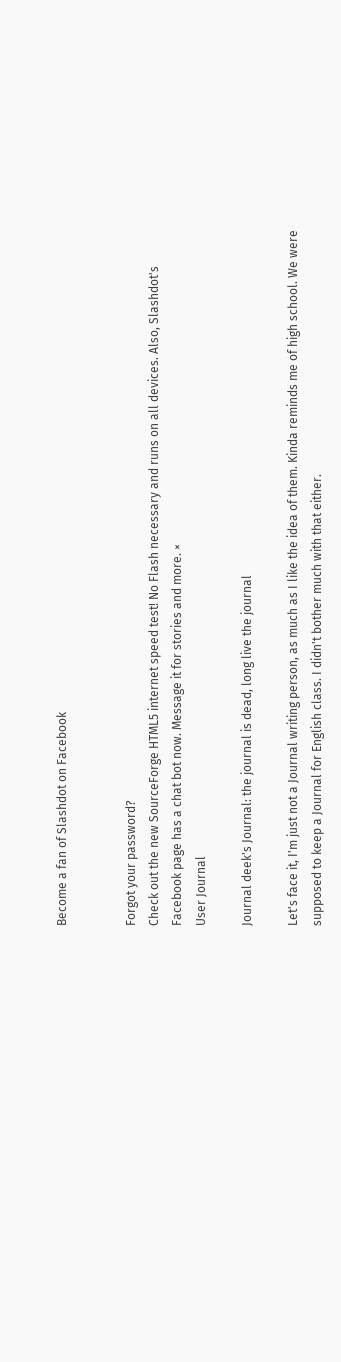Become a fan of Slashdot on Facebook


Forgot your password?
Check out the new SourceForge HTML5 internet speed test! No Flash necessary and runs on all devices. Also, Slashdot's Facebook page has a chat bot now. Message it for stories and more. ×
User Journal

Journal deek's Journal: the journal is dead, long live the journal

Let's face it, I'm just not a Journal writing person, as much as I like the idea of them. Kinda reminds me of high school. We were supposed to keep a Journal for English class. I didn't bother much with that either.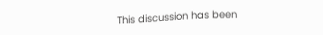This discussion has been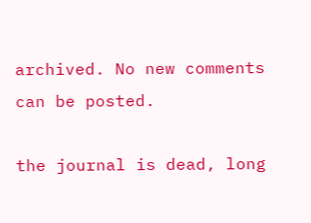archived. No new comments can be posted.

the journal is dead, long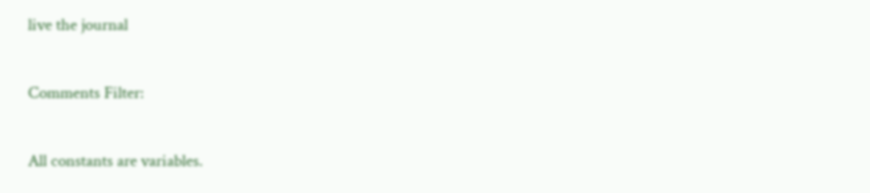live the journal

Comments Filter:

All constants are variables.